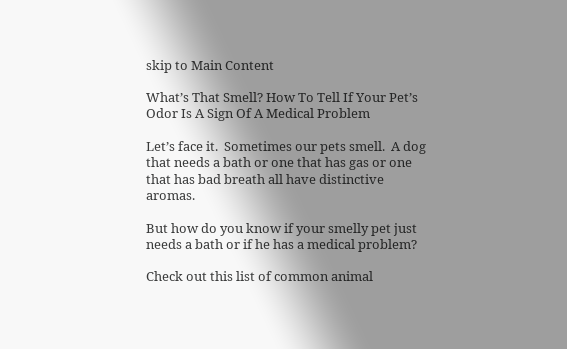skip to Main Content

What’s That Smell? How To Tell If Your Pet’s Odor Is A Sign Of A Medical Problem

Let’s face it.  Sometimes our pets smell.  A dog that needs a bath or one that has gas or one that has bad breath all have distinctive aromas.

But how do you know if your smelly pet just needs a bath or if he has a medical problem?

Check out this list of common animal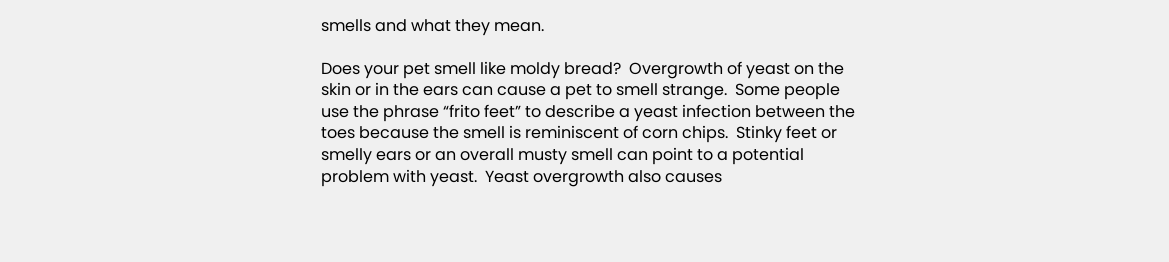smells and what they mean.

Does your pet smell like moldy bread?  Overgrowth of yeast on the skin or in the ears can cause a pet to smell strange.  Some people use the phrase “frito feet” to describe a yeast infection between the toes because the smell is reminiscent of corn chips.  Stinky feet or smelly ears or an overall musty smell can point to a potential problem with yeast.  Yeast overgrowth also causes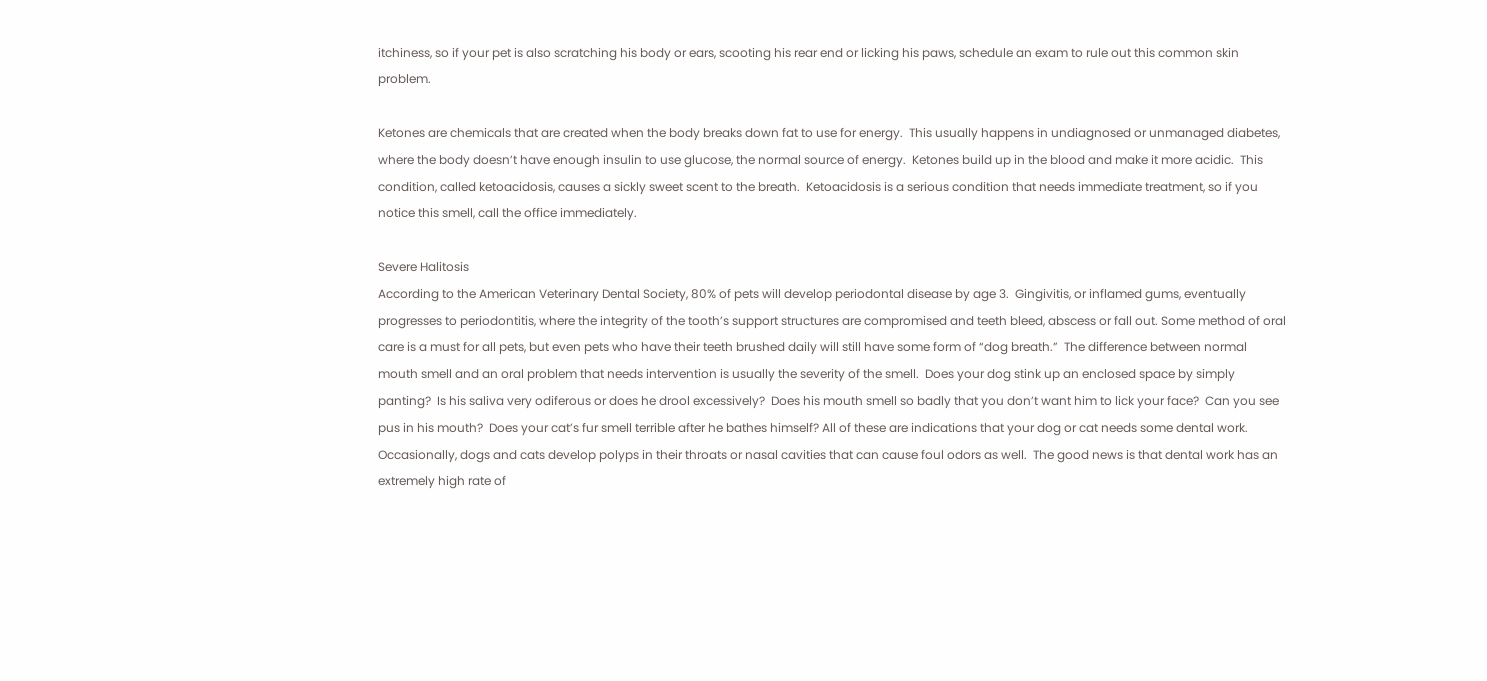itchiness, so if your pet is also scratching his body or ears, scooting his rear end or licking his paws, schedule an exam to rule out this common skin problem.

Ketones are chemicals that are created when the body breaks down fat to use for energy.  This usually happens in undiagnosed or unmanaged diabetes, where the body doesn’t have enough insulin to use glucose, the normal source of energy.  Ketones build up in the blood and make it more acidic.  This condition, called ketoacidosis, causes a sickly sweet scent to the breath.  Ketoacidosis is a serious condition that needs immediate treatment, so if you notice this smell, call the office immediately.

Severe Halitosis
According to the American Veterinary Dental Society, 80% of pets will develop periodontal disease by age 3.  Gingivitis, or inflamed gums, eventually progresses to periodontitis, where the integrity of the tooth’s support structures are compromised and teeth bleed, abscess or fall out. Some method of oral care is a must for all pets, but even pets who have their teeth brushed daily will still have some form of “dog breath.”  The difference between normal mouth smell and an oral problem that needs intervention is usually the severity of the smell.  Does your dog stink up an enclosed space by simply panting?  Is his saliva very odiferous or does he drool excessively?  Does his mouth smell so badly that you don’t want him to lick your face?  Can you see pus in his mouth?  Does your cat’s fur smell terrible after he bathes himself? All of these are indications that your dog or cat needs some dental work.  Occasionally, dogs and cats develop polyps in their throats or nasal cavities that can cause foul odors as well.  The good news is that dental work has an extremely high rate of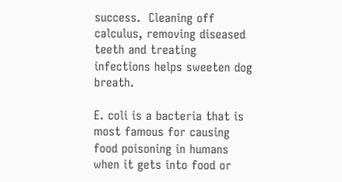success.  Cleaning off calculus, removing diseased teeth and treating infections helps sweeten dog breath.

E. coli is a bacteria that is most famous for causing food poisoning in humans when it gets into food or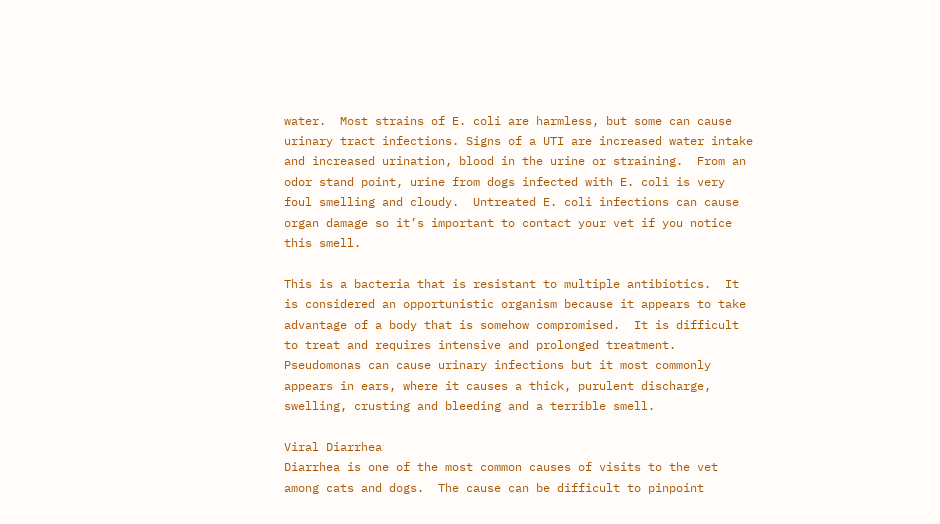water.  Most strains of E. coli are harmless, but some can cause urinary tract infections. Signs of a UTI are increased water intake and increased urination, blood in the urine or straining.  From an odor stand point, urine from dogs infected with E. coli is very foul smelling and cloudy.  Untreated E. coli infections can cause organ damage so it’s important to contact your vet if you notice this smell.

This is a bacteria that is resistant to multiple antibiotics.  It is considered an opportunistic organism because it appears to take advantage of a body that is somehow compromised.  It is difficult to treat and requires intensive and prolonged treatment.  Pseudomonas can cause urinary infections but it most commonly appears in ears, where it causes a thick, purulent discharge, swelling, crusting and bleeding and a terrible smell.

Viral Diarrhea
Diarrhea is one of the most common causes of visits to the vet among cats and dogs.  The cause can be difficult to pinpoint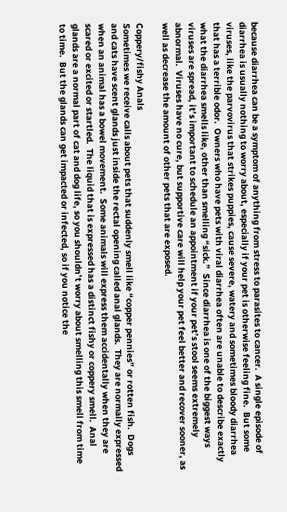because diarrhea can be a symptom of anything from stress to parasites to cancer.  A single episode of diarrhea is usually nothing to worry about, especially if your pet is otherwise feeling fine.  But some viruses, like the parvovirus that strikes puppies, cause severe, watery and sometimes bloody diarrhea that has a terrible odor.  Owners who have pets with viral diarrhea often are unable to describe exactly what the diarrhea smells like, other than smelling “sick.”  Since diarrhea is one of the biggest ways viruses are spread, it’s important to schedule an appointment if your pet’s stool seems extremely abnormal.  Viruses have no cure, but supportive care will help your pet feel better and recover sooner, as well as decrease the amount of other pets that are exposed.

Coppery/fishy Anals
Sometimes we receive calls about pets that suddenly smell like “copper pennies” or rotten fish.  Dogs and cats have scent glands just inside the rectal opening called anal glands.  They are normally expressed when an animal has a bowel movement.  Some animals will express them accidentally when they are scared or excited or startled.  The liquid that is expressed has a distinct fishy or coppery smell.  Anal glands are a normal part of cat and dog life, so you shouldn’t worry about smelling this smell from time to time.  But the glands can get impacted or infected, so if you notice the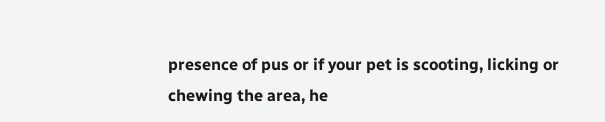presence of pus or if your pet is scooting, licking or chewing the area, he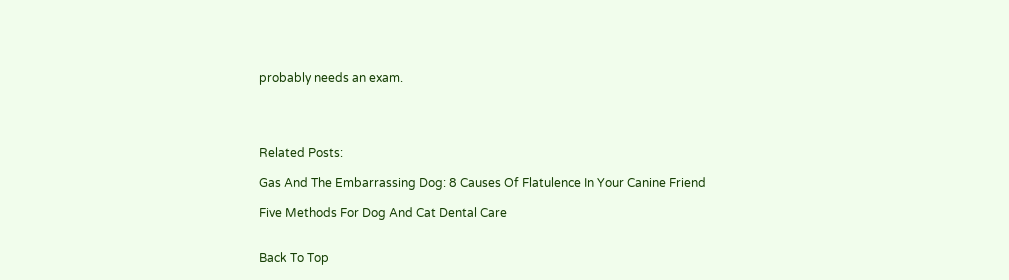probably needs an exam.




Related Posts:

Gas And The Embarrassing Dog: 8 Causes Of Flatulence In Your Canine Friend

Five Methods For Dog And Cat Dental Care


Back To Top